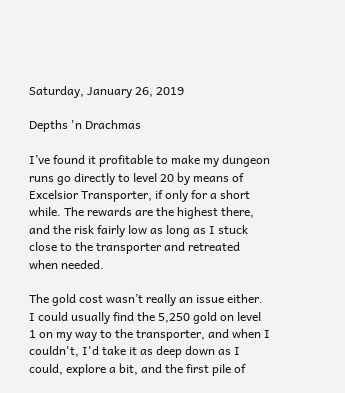Saturday, January 26, 2019

Depths 'n Drachmas

I’ve found it profitable to make my dungeon runs go directly to level 20 by means of Excelsior Transporter, if only for a short while. The rewards are the highest there, and the risk fairly low as long as I stuck close to the transporter and retreated when needed.

The gold cost wasn’t really an issue either. I could usually find the 5,250 gold on level 1 on my way to the transporter, and when I couldn't, I'd take it as deep down as I could, explore a bit, and the first pile of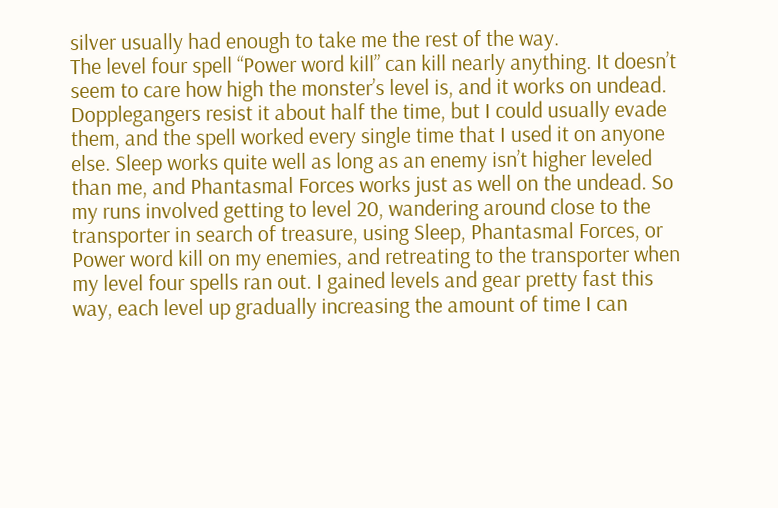silver usually had enough to take me the rest of the way.
The level four spell “Power word kill” can kill nearly anything. It doesn’t seem to care how high the monster’s level is, and it works on undead. Dopplegangers resist it about half the time, but I could usually evade them, and the spell worked every single time that I used it on anyone else. Sleep works quite well as long as an enemy isn’t higher leveled than me, and Phantasmal Forces works just as well on the undead. So my runs involved getting to level 20, wandering around close to the transporter in search of treasure, using Sleep, Phantasmal Forces, or Power word kill on my enemies, and retreating to the transporter when my level four spells ran out. I gained levels and gear pretty fast this way, each level up gradually increasing the amount of time I can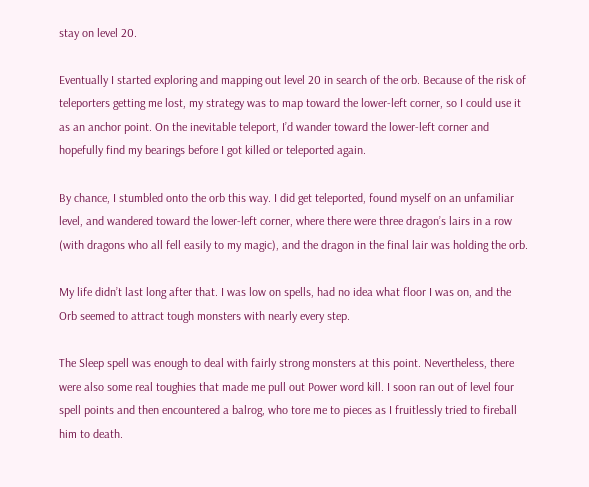stay on level 20.

Eventually I started exploring and mapping out level 20 in search of the orb. Because of the risk of teleporters getting me lost, my strategy was to map toward the lower-left corner, so I could use it as an anchor point. On the inevitable teleport, I’d wander toward the lower-left corner and hopefully find my bearings before I got killed or teleported again.

By chance, I stumbled onto the orb this way. I did get teleported, found myself on an unfamiliar level, and wandered toward the lower-left corner, where there were three dragon’s lairs in a row (with dragons who all fell easily to my magic), and the dragon in the final lair was holding the orb.

My life didn’t last long after that. I was low on spells, had no idea what floor I was on, and the Orb seemed to attract tough monsters with nearly every step.

The Sleep spell was enough to deal with fairly strong monsters at this point. Nevertheless, there were also some real toughies that made me pull out Power word kill. I soon ran out of level four spell points and then encountered a balrog, who tore me to pieces as I fruitlessly tried to fireball him to death.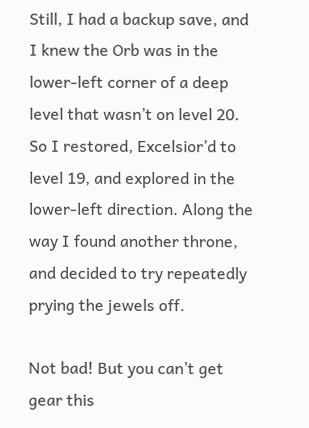Still, I had a backup save, and I knew the Orb was in the lower-left corner of a deep level that wasn’t on level 20. So I restored, Excelsior’d to level 19, and explored in the lower-left direction. Along the way I found another throne, and decided to try repeatedly prying the jewels off.

Not bad! But you can’t get gear this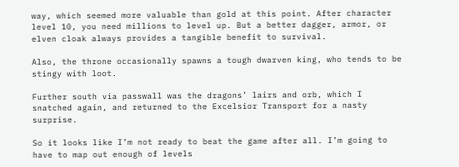way, which seemed more valuable than gold at this point. After character level 10, you need millions to level up. But a better dagger, armor, or elven cloak always provides a tangible benefit to survival.

Also, the throne occasionally spawns a tough dwarven king, who tends to be stingy with loot.

Further south via passwall was the dragons’ lairs and orb, which I snatched again, and returned to the Excelsior Transport for a nasty surprise.

So it looks like I’m not ready to beat the game after all. I’m going to have to map out enough of levels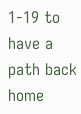1-19 to have a path back home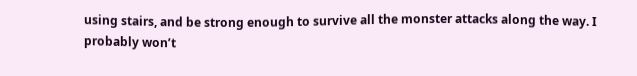using stairs, and be strong enough to survive all the monster attacks along the way. I probably won’t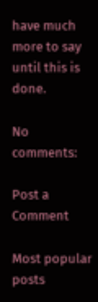have much more to say until this is done.

No comments:

Post a Comment

Most popular posts